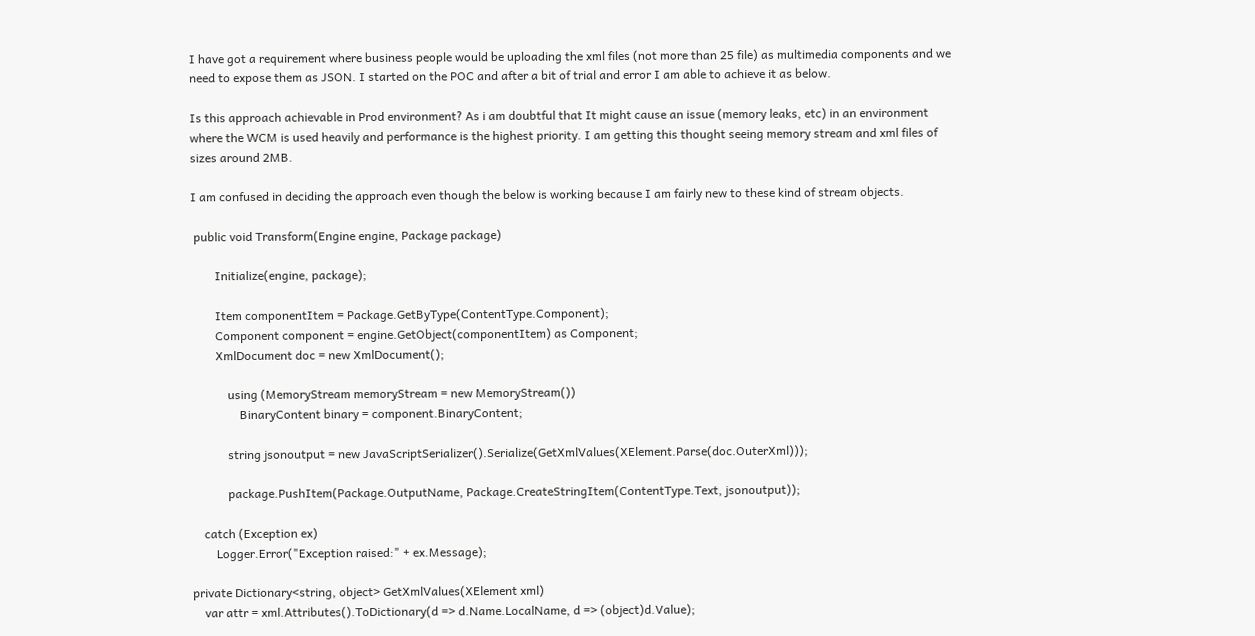I have got a requirement where business people would be uploading the xml files (not more than 25 file) as multimedia components and we need to expose them as JSON. I started on the POC and after a bit of trial and error I am able to achieve it as below.

Is this approach achievable in Prod environment? As i am doubtful that It might cause an issue (memory leaks, etc) in an environment where the WCM is used heavily and performance is the highest priority. I am getting this thought seeing memory stream and xml files of sizes around 2MB.

I am confused in deciding the approach even though the below is working because I am fairly new to these kind of stream objects.

 public void Transform(Engine engine, Package package)

        Initialize(engine, package);

        Item componentItem = Package.GetByType(ContentType.Component);
        Component component = engine.GetObject(componentItem) as Component;
        XmlDocument doc = new XmlDocument();

            using (MemoryStream memoryStream = new MemoryStream())
                BinaryContent binary = component.BinaryContent;

            string jsonoutput = new JavaScriptSerializer().Serialize(GetXmlValues(XElement.Parse(doc.OuterXml)));

            package.PushItem(Package.OutputName, Package.CreateStringItem(ContentType.Text, jsonoutput));

    catch (Exception ex)
        Logger.Error("Exception raised:" + ex.Message);

private Dictionary<string, object> GetXmlValues(XElement xml)
    var attr = xml.Attributes().ToDictionary(d => d.Name.LocalName, d => (object)d.Value);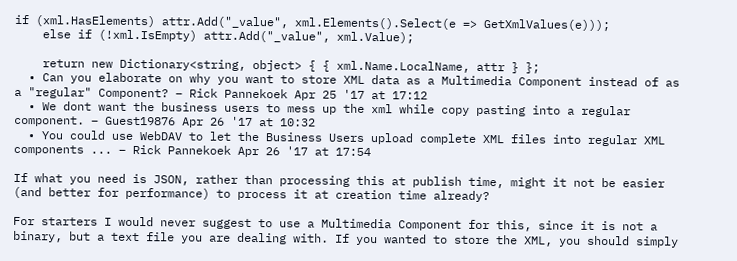if (xml.HasElements) attr.Add("_value", xml.Elements().Select(e => GetXmlValues(e)));
    else if (!xml.IsEmpty) attr.Add("_value", xml.Value);

    return new Dictionary<string, object> { { xml.Name.LocalName, attr } };
  • Can you elaborate on why you want to store XML data as a Multimedia Component instead of as a "regular" Component? – Rick Pannekoek Apr 25 '17 at 17:12
  • We dont want the business users to mess up the xml while copy pasting into a regular component. – Guest19876 Apr 26 '17 at 10:32
  • You could use WebDAV to let the Business Users upload complete XML files into regular XML components ... – Rick Pannekoek Apr 26 '17 at 17:54

If what you need is JSON, rather than processing this at publish time, might it not be easier (and better for performance) to process it at creation time already?

For starters I would never suggest to use a Multimedia Component for this, since it is not a binary, but a text file you are dealing with. If you wanted to store the XML, you should simply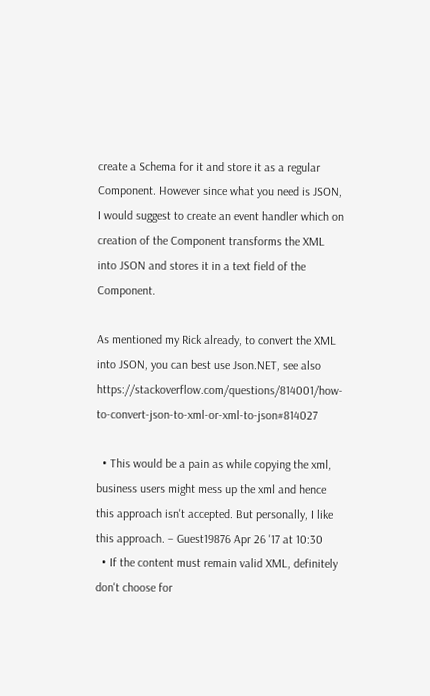create a Schema for it and store it as a regular Component. However since what you need is JSON, I would suggest to create an event handler which on creation of the Component transforms the XML into JSON and stores it in a text field of the Component.

As mentioned my Rick already, to convert the XML into JSON, you can best use Json.NET, see also https://stackoverflow.com/questions/814001/how-to-convert-json-to-xml-or-xml-to-json#814027

  • This would be a pain as while copying the xml, business users might mess up the xml and hence this approach isn't accepted. But personally, I like this approach. – Guest19876 Apr 26 '17 at 10:30
  • If the content must remain valid XML, definitely don't choose for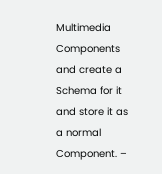Multimedia Components and create a Schema for it and store it as a normal Component. –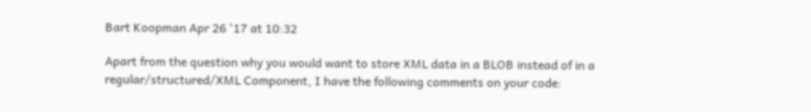Bart Koopman Apr 26 '17 at 10:32

Apart from the question why you would want to store XML data in a BLOB instead of in a regular/structured/XML Component, I have the following comments on your code: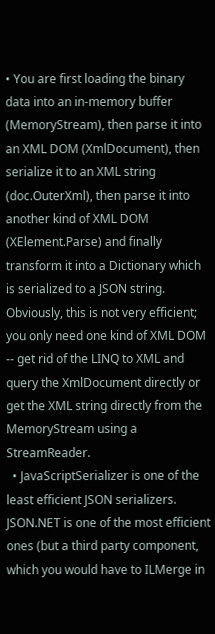• You are first loading the binary data into an in-memory buffer (MemoryStream), then parse it into an XML DOM (XmlDocument), then serialize it to an XML string (doc.OuterXml), then parse it into another kind of XML DOM (XElement.Parse) and finally transform it into a Dictionary which is serialized to a JSON string. Obviously, this is not very efficient; you only need one kind of XML DOM -- get rid of the LINQ to XML and query the XmlDocument directly or get the XML string directly from the MemoryStream using a StreamReader.
  • JavaScriptSerializer is one of the least efficient JSON serializers. JSON.NET is one of the most efficient ones (but a third party component, which you would have to ILMerge in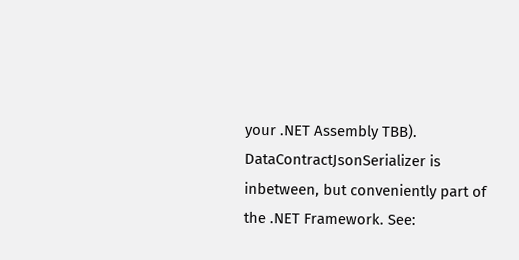your .NET Assembly TBB). DataContractJsonSerializer is inbetween, but conveniently part of the .NET Framework. See: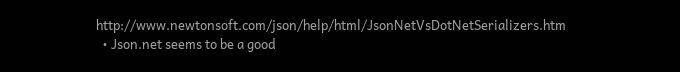http://www.newtonsoft.com/json/help/html/JsonNetVsDotNetSerializers.htm
  • Json.net seems to be a good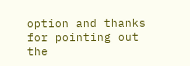option and thanks for pointing out the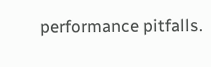performance pitfalls.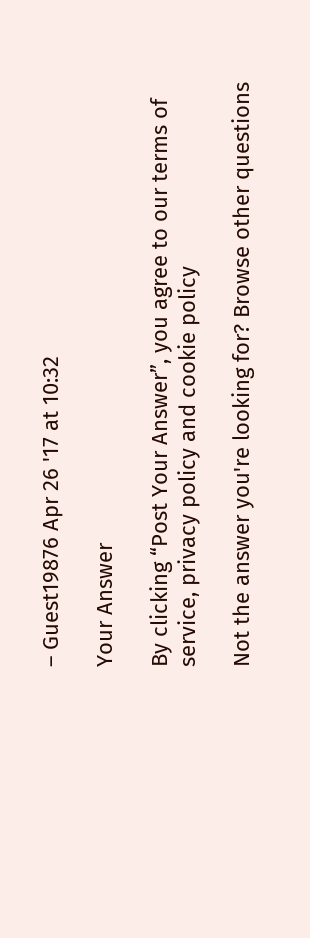– Guest19876 Apr 26 '17 at 10:32

Your Answer

By clicking “Post Your Answer”, you agree to our terms of service, privacy policy and cookie policy

Not the answer you're looking for? Browse other questions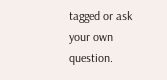tagged or ask your own question.